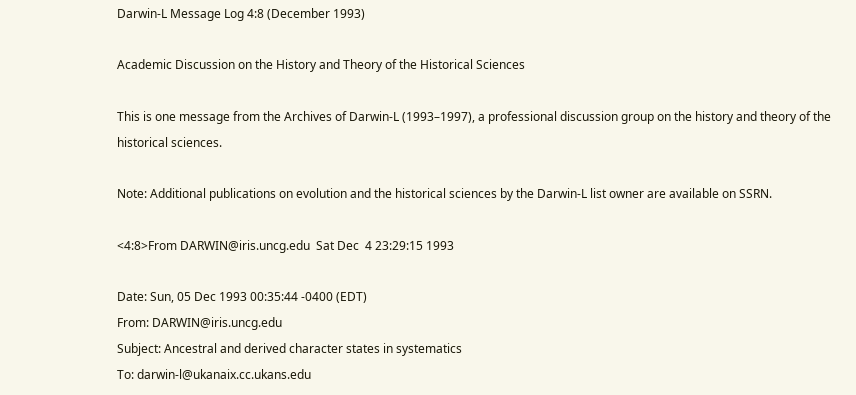Darwin-L Message Log 4:8 (December 1993)

Academic Discussion on the History and Theory of the Historical Sciences

This is one message from the Archives of Darwin-L (1993–1997), a professional discussion group on the history and theory of the historical sciences.

Note: Additional publications on evolution and the historical sciences by the Darwin-L list owner are available on SSRN.

<4:8>From DARWIN@iris.uncg.edu  Sat Dec  4 23:29:15 1993

Date: Sun, 05 Dec 1993 00:35:44 -0400 (EDT)
From: DARWIN@iris.uncg.edu
Subject: Ancestral and derived character states in systematics
To: darwin-l@ukanaix.cc.ukans.edu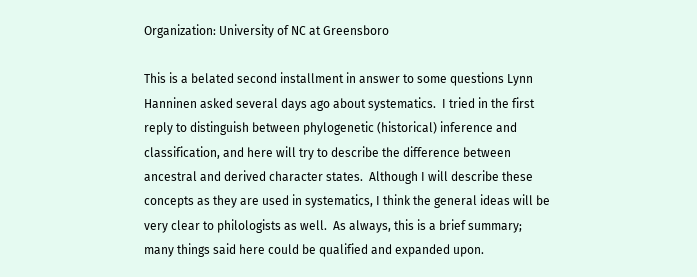Organization: University of NC at Greensboro

This is a belated second installment in answer to some questions Lynn
Hanninen asked several days ago about systematics.  I tried in the first
reply to distinguish between phylogenetic (historical) inference and
classification, and here will try to describe the difference between
ancestral and derived character states.  Although I will describe these
concepts as they are used in systematics, I think the general ideas will be
very clear to philologists as well.  As always, this is a brief summary;
many things said here could be qualified and expanded upon.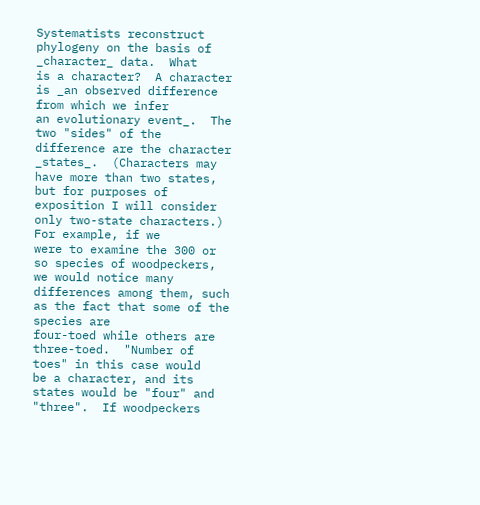Systematists reconstruct phylogeny on the basis of _character_ data.  What
is a character?  A character is _an observed difference from which we infer
an evolutionary event_.  The two "sides" of the difference are the character
_states_.  (Characters may have more than two states, but for purposes of
exposition I will consider only two-state characters.)  For example, if we
were to examine the 300 or so species of woodpeckers, we would notice many
differences among them, such as the fact that some of the species are
four-toed while others are three-toed.  "Number of toes" in this case would
be a character, and its states would be "four" and "three".  If woodpeckers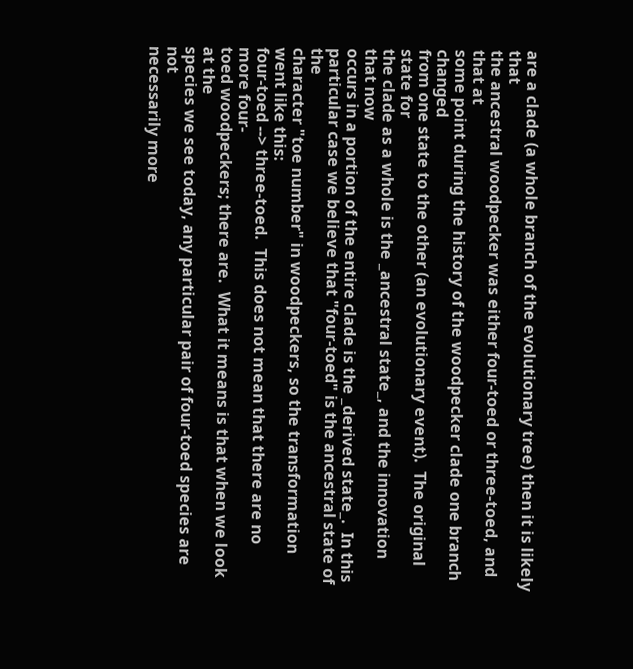are a clade (a whole branch of the evolutionary tree) then it is likely that
the ancestral woodpecker was either four-toed or three-toed, and that at
some point during the history of the woodpecker clade one branch changed
from one state to the other (an evolutionary event).  The original state for
the clade as a whole is the _ancestral state_, and the innovation that now
occurs in a portion of the entire clade is the _derived state_.  In this
particular case we believe that "four-toed" is the ancestral state of the
character "toe number" in woodpeckers, so the transformation went like this:
four-toed --> three-toed.  This does not mean that there are no more four-
toed woodpeckers; there are.  What it means is that when we look at the
species we see today, any particular pair of four-toed species are not
necessarily more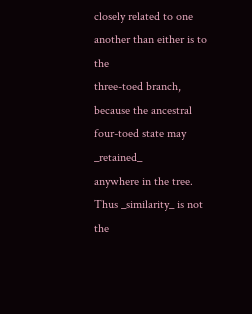closely related to one another than either is to the
three-toed branch, because the ancestral four-toed state may _retained_
anywhere in the tree.  Thus _similarity_ is not the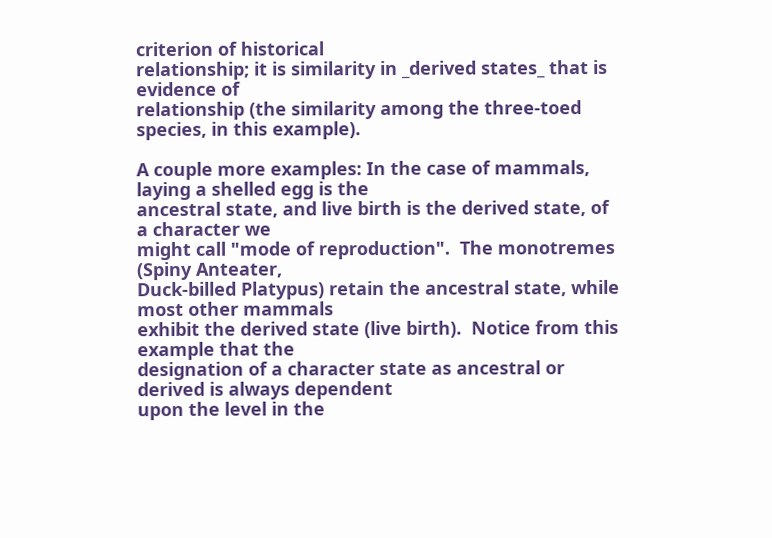criterion of historical
relationship; it is similarity in _derived states_ that is evidence of
relationship (the similarity among the three-toed species, in this example).

A couple more examples: In the case of mammals, laying a shelled egg is the
ancestral state, and live birth is the derived state, of a character we
might call "mode of reproduction".  The monotremes (Spiny Anteater,
Duck-billed Platypus) retain the ancestral state, while most other mammals
exhibit the derived state (live birth).  Notice from this example that the
designation of a character state as ancestral or derived is always dependent
upon the level in the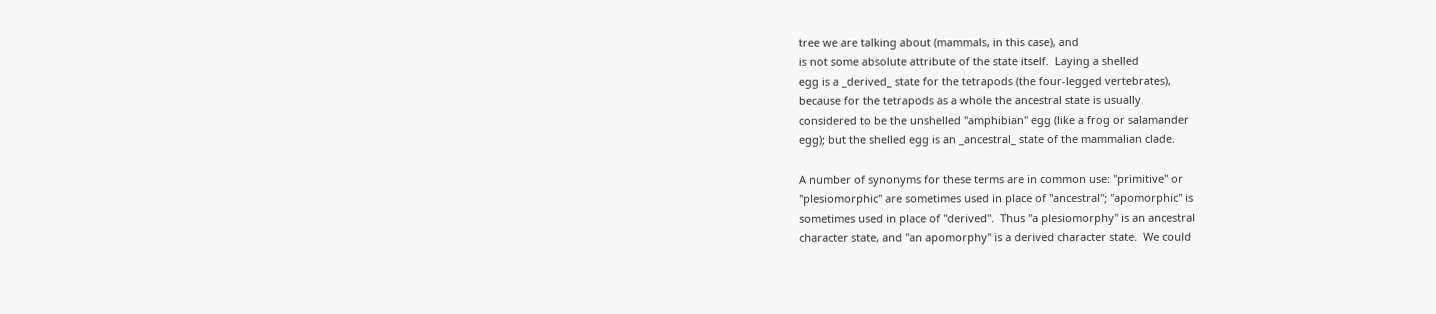tree we are talking about (mammals, in this case), and
is not some absolute attribute of the state itself.  Laying a shelled
egg is a _derived_ state for the tetrapods (the four-legged vertebrates),
because for the tetrapods as a whole the ancestral state is usually
considered to be the unshelled "amphibian" egg (like a frog or salamander
egg); but the shelled egg is an _ancestral_ state of the mammalian clade.

A number of synonyms for these terms are in common use: "primitive" or
"plesiomorphic" are sometimes used in place of "ancestral"; "apomorphic" is
sometimes used in place of "derived".  Thus "a plesiomorphy" is an ancestral
character state, and "an apomorphy" is a derived character state.  We could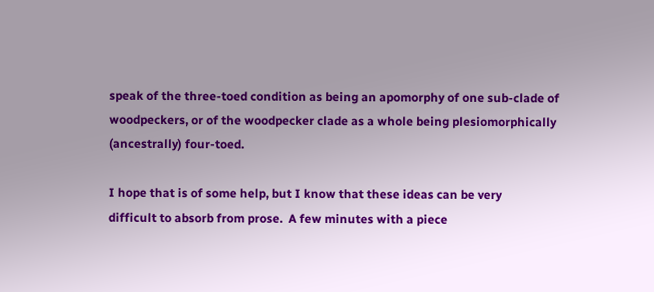speak of the three-toed condition as being an apomorphy of one sub-clade of
woodpeckers, or of the woodpecker clade as a whole being plesiomorphically
(ancestrally) four-toed.

I hope that is of some help, but I know that these ideas can be very
difficult to absorb from prose.  A few minutes with a piece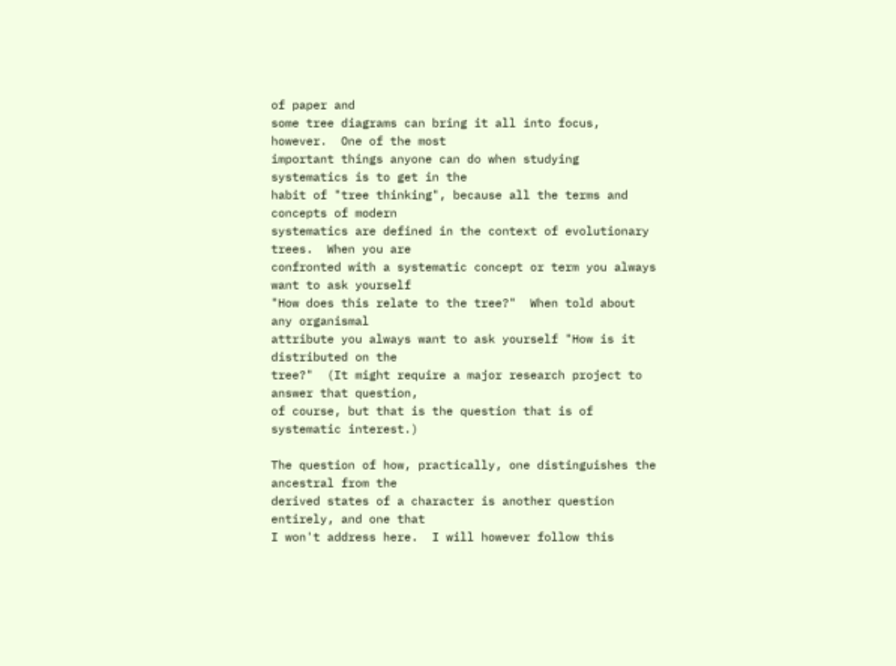of paper and
some tree diagrams can bring it all into focus, however.  One of the most
important things anyone can do when studying systematics is to get in the
habit of "tree thinking", because all the terms and concepts of modern
systematics are defined in the context of evolutionary trees.  When you are
confronted with a systematic concept or term you always want to ask yourself
"How does this relate to the tree?"  When told about any organismal
attribute you always want to ask yourself "How is it distributed on the
tree?"  (It might require a major research project to answer that question,
of course, but that is the question that is of systematic interest.)

The question of how, practically, one distinguishes the ancestral from the
derived states of a character is another question entirely, and one that
I won't address here.  I will however follow this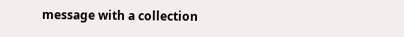message with a collection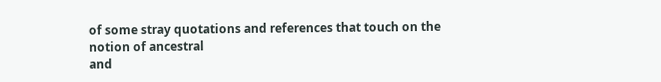of some stray quotations and references that touch on the notion of ancestral
and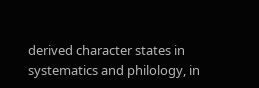derived character states in systematics and philology, in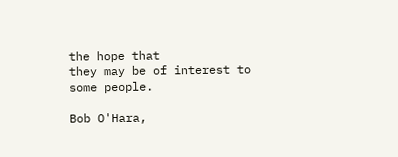the hope that
they may be of interest to some people.

Bob O'Hara,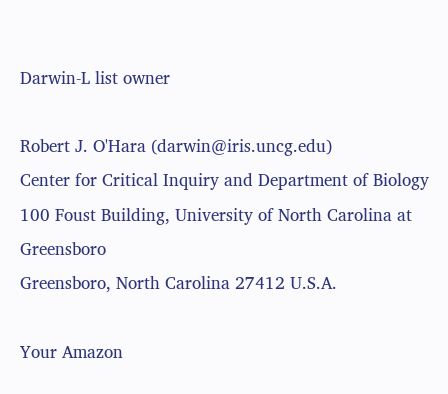Darwin-L list owner

Robert J. O'Hara (darwin@iris.uncg.edu)
Center for Critical Inquiry and Department of Biology
100 Foust Building, University of North Carolina at Greensboro
Greensboro, North Carolina 27412 U.S.A.

Your Amazon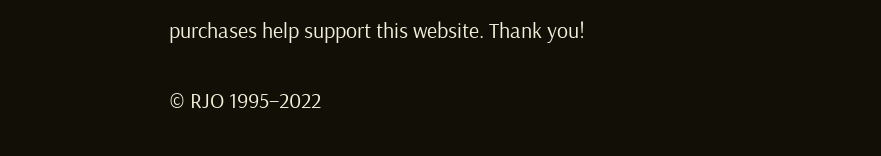purchases help support this website. Thank you!

© RJO 1995–2022